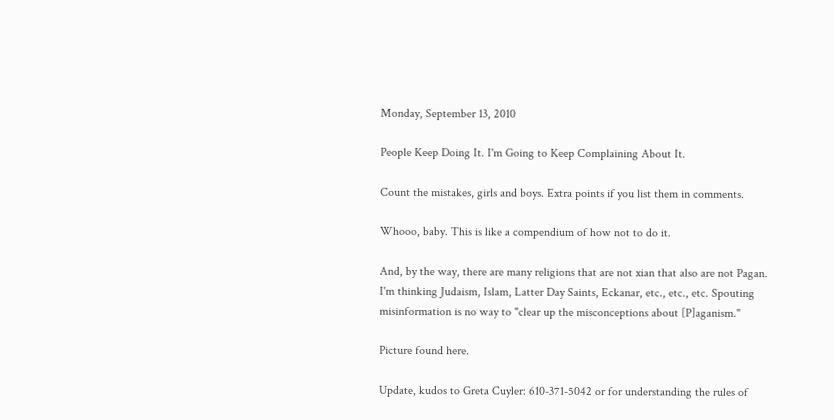Monday, September 13, 2010

People Keep Doing It. I'm Going to Keep Complaining About It.

Count the mistakes, girls and boys. Extra points if you list them in comments.

Whooo, baby. This is like a compendium of how not to do it.

And, by the way, there are many religions that are not xian that also are not Pagan. I'm thinking Judaism, Islam, Latter Day Saints, Eckanar, etc., etc., etc. Spouting misinformation is no way to "clear up the misconceptions about [P]aganism."

Picture found here.

Update, kudos to Greta Cuyler: 610-371-5042 or for understanding the rules of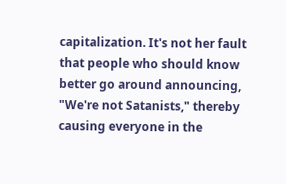capitalization. It's not her fault that people who should know better go around announcing, "We're not Satanists," thereby causing everyone in the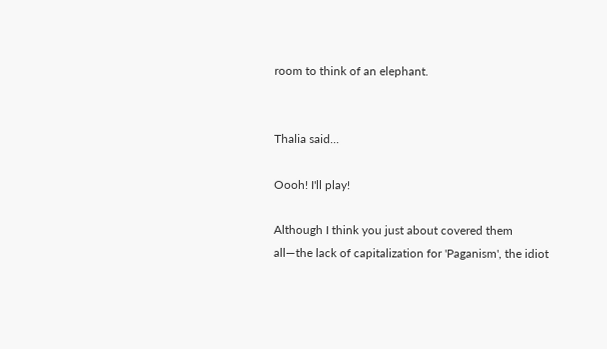room to think of an elephant.


Thalia said...

Oooh! I'll play!

Although I think you just about covered them all—the lack of capitalization for 'Paganism', the idiot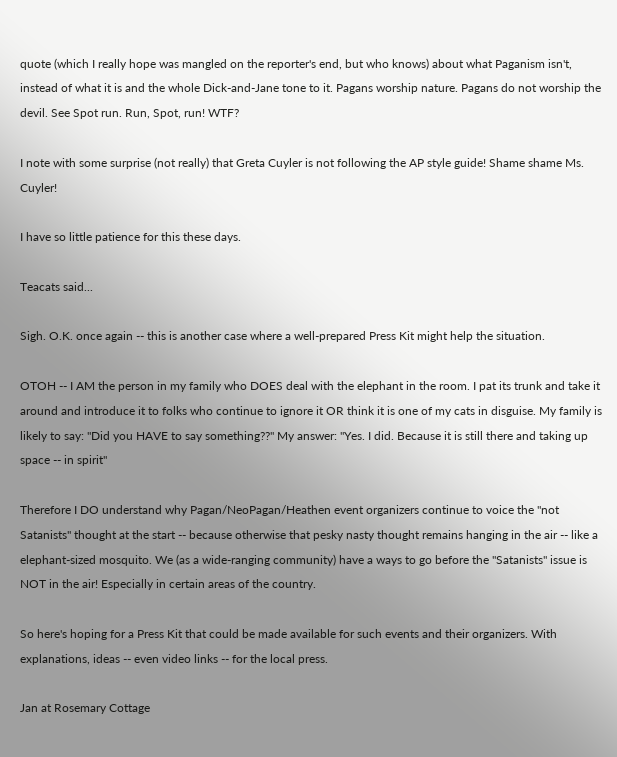quote (which I really hope was mangled on the reporter's end, but who knows) about what Paganism isn't, instead of what it is and the whole Dick-and-Jane tone to it. Pagans worship nature. Pagans do not worship the devil. See Spot run. Run, Spot, run! WTF?

I note with some surprise (not really) that Greta Cuyler is not following the AP style guide! Shame shame Ms. Cuyler!

I have so little patience for this these days.

Teacats said...

Sigh. O.K. once again -- this is another case where a well-prepared Press Kit might help the situation.

OTOH -- I AM the person in my family who DOES deal with the elephant in the room. I pat its trunk and take it around and introduce it to folks who continue to ignore it OR think it is one of my cats in disguise. My family is likely to say: "Did you HAVE to say something??" My answer: "Yes. I did. Because it is still there and taking up space -- in spirit"

Therefore I DO understand why Pagan/NeoPagan/Heathen event organizers continue to voice the "not Satanists" thought at the start -- because otherwise that pesky nasty thought remains hanging in the air -- like a elephant-sized mosquito. We (as a wide-ranging community) have a ways to go before the "Satanists" issue is NOT in the air! Especially in certain areas of the country.

So here's hoping for a Press Kit that could be made available for such events and their organizers. With explanations, ideas -- even video links -- for the local press.

Jan at Rosemary Cottage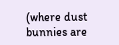(where dust bunnies are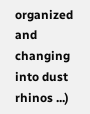organized and changing into dust rhinos ...)